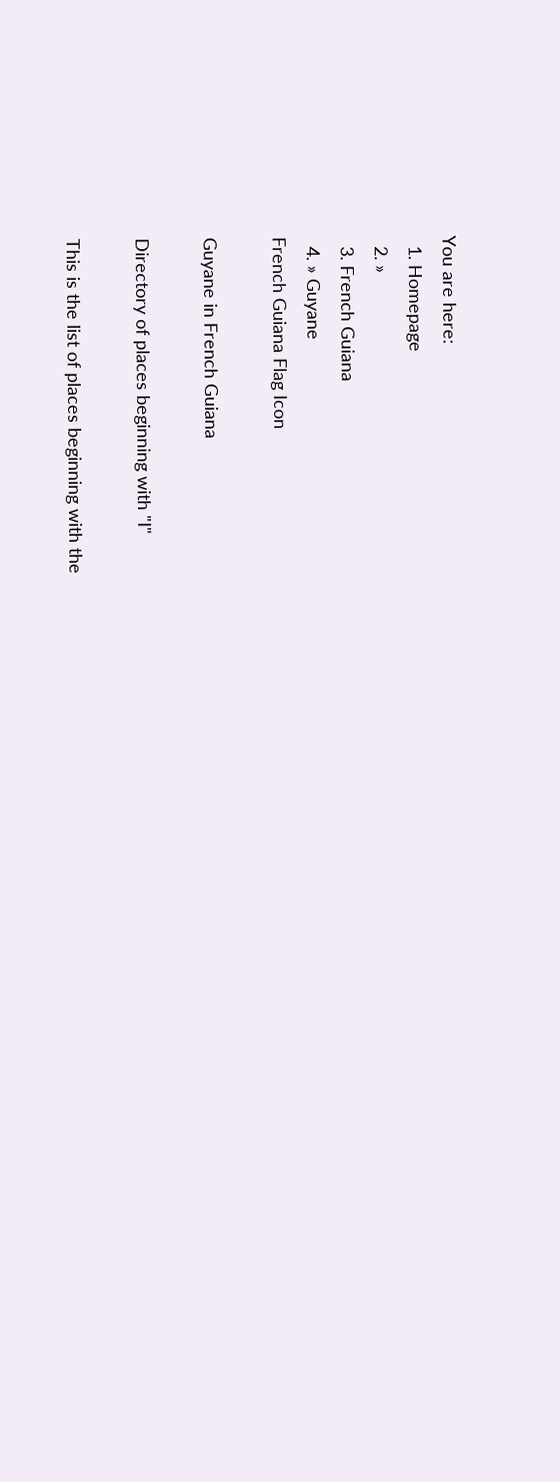You are here:
  1. Homepage
  2. »
  3. French Guiana
  4. » Guyane
French Guiana Flag Icon

Guyane in French Guiana

Directory of places beginning with "I"

This is the list of places beginning with the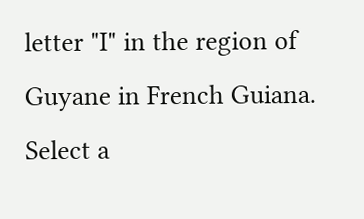letter "I" in the region of Guyane in French Guiana. Select a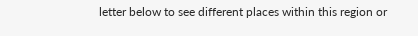letter below to see different places within this region or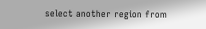select another region from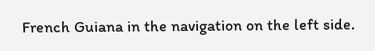French Guiana in the navigation on the left side.